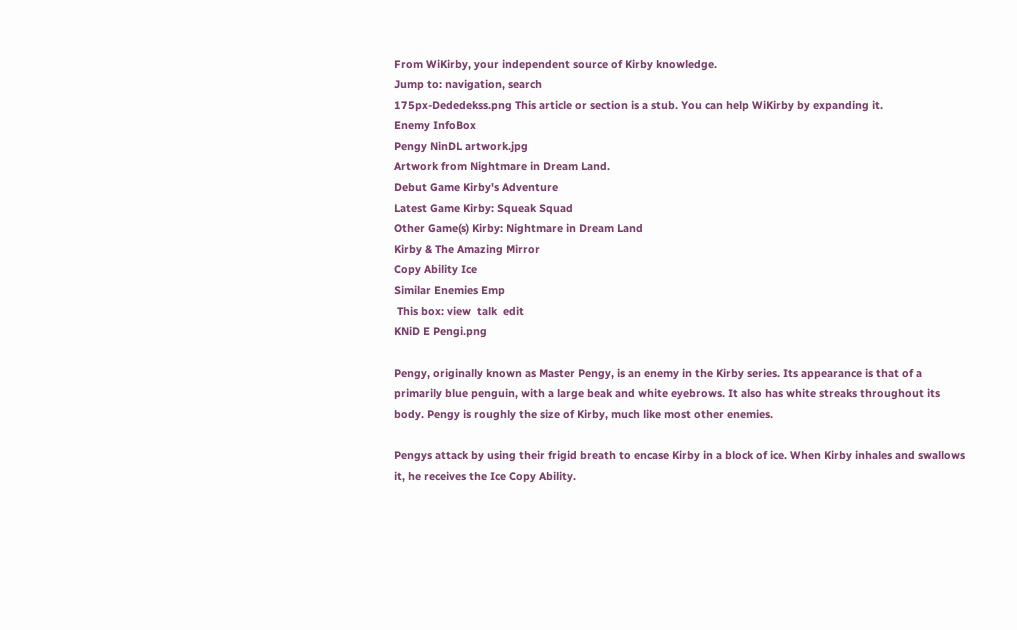From WiKirby, your independent source of Kirby knowledge.
Jump to: navigation, search
175px-Dededekss.png This article or section is a stub. You can help WiKirby by expanding it.
Enemy InfoBox
Pengy NinDL artwork.jpg
Artwork from Nightmare in Dream Land.
Debut Game Kirby's Adventure
Latest Game Kirby: Squeak Squad
Other Game(s) Kirby: Nightmare in Dream Land
Kirby & The Amazing Mirror
Copy Ability Ice
Similar Enemies Emp
 This box: view  talk  edit
KNiD E Pengi.png

Pengy, originally known as Master Pengy, is an enemy in the Kirby series. Its appearance is that of a primarily blue penguin, with a large beak and white eyebrows. It also has white streaks throughout its body. Pengy is roughly the size of Kirby, much like most other enemies.

Pengys attack by using their frigid breath to encase Kirby in a block of ice. When Kirby inhales and swallows it, he receives the Ice Copy Ability.